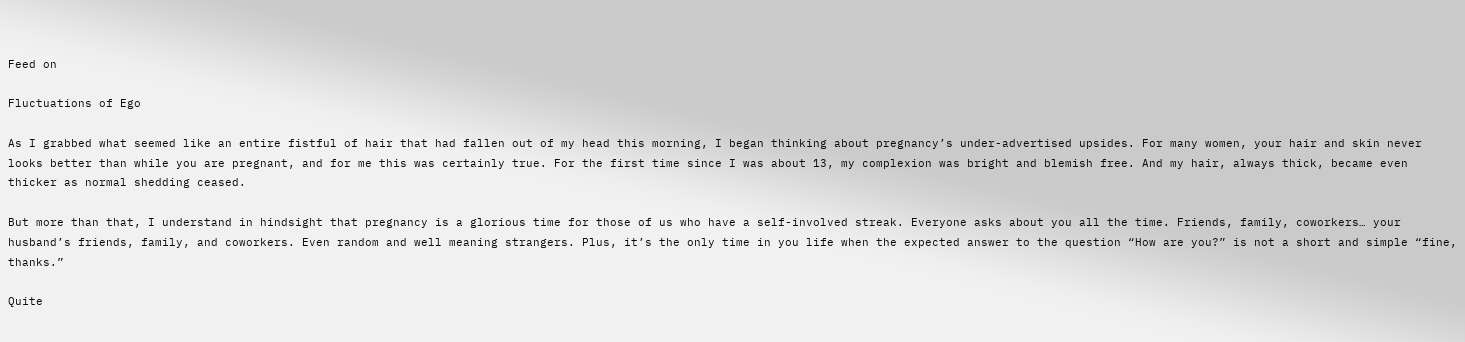Feed on

Fluctuations of Ego

As I grabbed what seemed like an entire fistful of hair that had fallen out of my head this morning, I began thinking about pregnancy’s under-advertised upsides. For many women, your hair and skin never looks better than while you are pregnant, and for me this was certainly true. For the first time since I was about 13, my complexion was bright and blemish free. And my hair, always thick, became even thicker as normal shedding ceased.

But more than that, I understand in hindsight that pregnancy is a glorious time for those of us who have a self-involved streak. Everyone asks about you all the time. Friends, family, coworkers… your husband’s friends, family, and coworkers. Even random and well meaning strangers. Plus, it’s the only time in you life when the expected answer to the question “How are you?” is not a short and simple “fine, thanks.”

Quite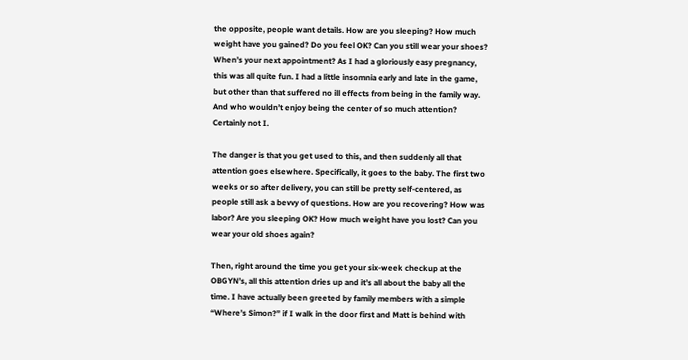the opposite, people want details. How are you sleeping? How much weight have you gained? Do you feel OK? Can you still wear your shoes? When’s your next appointment? As I had a gloriously easy pregnancy, this was all quite fun. I had a little insomnia early and late in the game, but other than that suffered no ill effects from being in the family way. And who wouldn’t enjoy being the center of so much attention? Certainly not I.

The danger is that you get used to this, and then suddenly all that attention goes elsewhere. Specifically, it goes to the baby. The first two weeks or so after delivery, you can still be pretty self-centered, as people still ask a bevvy of questions. How are you recovering? How was labor? Are you sleeping OK? How much weight have you lost? Can you wear your old shoes again?

Then, right around the time you get your six-week checkup at the OBGYN’s, all this attention dries up and it’s all about the baby all the time. I have actually been greeted by family members with a simple “Where’s Simon?” if I walk in the door first and Matt is behind with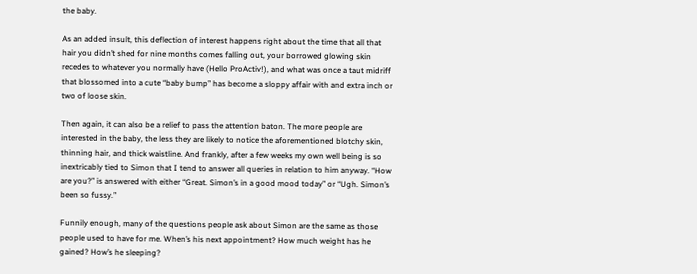the baby.

As an added insult, this deflection of interest happens right about the time that all that hair you didn’t shed for nine months comes falling out, your borrowed glowing skin recedes to whatever you normally have (Hello ProActiv!), and what was once a taut midriff that blossomed into a cute “baby bump” has become a sloppy affair with and extra inch or two of loose skin.

Then again, it can also be a relief to pass the attention baton. The more people are interested in the baby, the less they are likely to notice the aforementioned blotchy skin, thinning hair, and thick waistline. And frankly, after a few weeks my own well being is so inextricably tied to Simon that I tend to answer all queries in relation to him anyway. “How are you?” is answered with either “Great. Simon’s in a good mood today” or “Ugh. Simon’s been so fussy.”

Funnily enough, many of the questions people ask about Simon are the same as those people used to have for me. When’s his next appointment? How much weight has he gained? How’s he sleeping?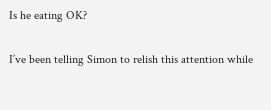Is he eating OK?

I’ve been telling Simon to relish this attention while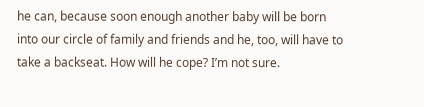he can, because soon enough another baby will be born into our circle of family and friends and he, too, will have to take a backseat. How will he cope? I’m not sure.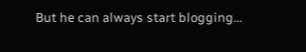But he can always start blogging…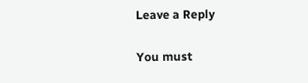Leave a Reply

You must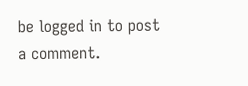be logged in to post a comment.